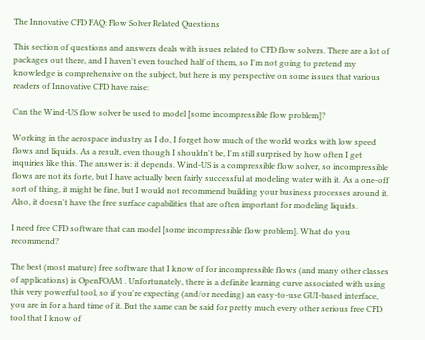The Innovative CFD FAQ: Flow Solver Related Questions

This section of questions and answers deals with issues related to CFD flow solvers. There are a lot of packages out there, and I haven't even touched half of them, so I'm not going to pretend my knowledge is comprehensive on the subject, but here is my perspective on some issues that various readers of Innovative CFD have raise:

Can the Wind-US flow solver be used to model [some incompressible flow problem]?

Working in the aerospace industry as I do, I forget how much of the world works with low speed flows and liquids. As a result, even though I shouldn't be, I'm still surprised by how often I get inquiries like this. The answer is: it depends. Wind-US is a compressible flow solver, so incompressible flows are not its forte, but I have actually been fairly successful at modeling water with it. As a one-off sort of thing, it might be fine, but I would not recommend building your business processes around it. Also, it doesn't have the free surface capabilities that are often important for modeling liquids.

I need free CFD software that can model [some incompressible flow problem]. What do you recommend?

The best (most mature) free software that I know of for incompressible flows (and many other classes of applications) is OpenFOAM . Unfortunately, there is a definite learning curve associated with using this very powerful tool, so if you're expecting (and/or needing) an easy-to-use GUI-based interface, you are in for a hard time of it. But the same can be said for pretty much every other serious free CFD tool that I know of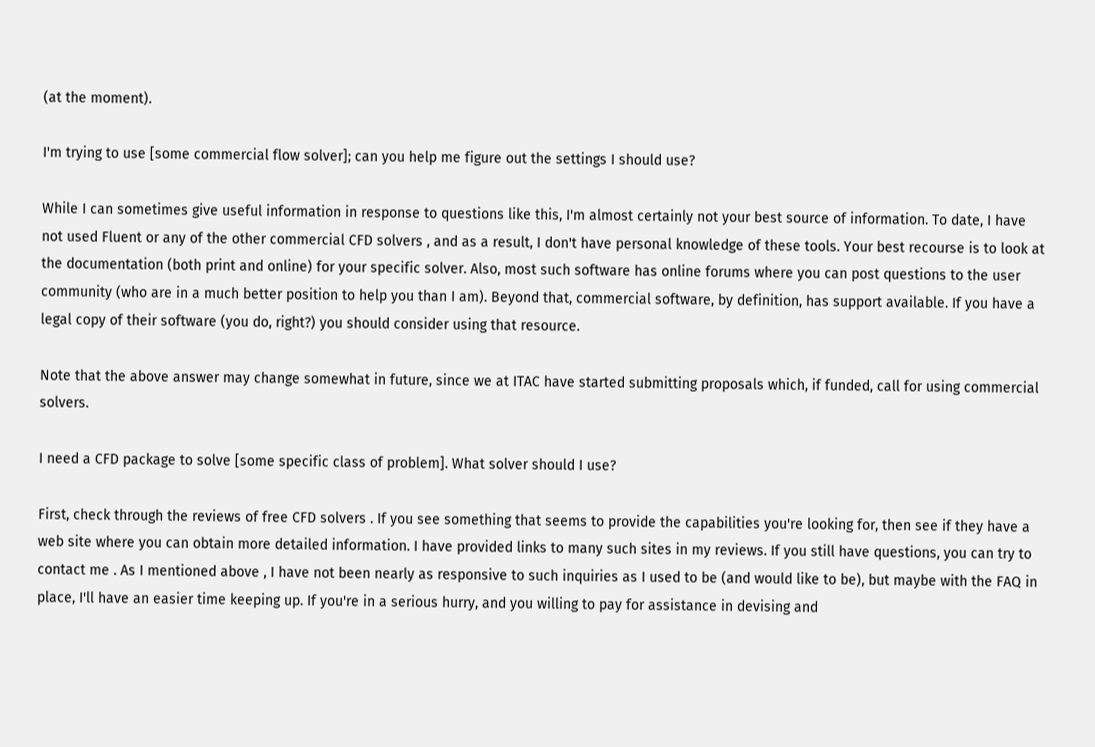(at the moment).

I'm trying to use [some commercial flow solver]; can you help me figure out the settings I should use?

While I can sometimes give useful information in response to questions like this, I'm almost certainly not your best source of information. To date, I have not used Fluent or any of the other commercial CFD solvers , and as a result, I don't have personal knowledge of these tools. Your best recourse is to look at the documentation (both print and online) for your specific solver. Also, most such software has online forums where you can post questions to the user community (who are in a much better position to help you than I am). Beyond that, commercial software, by definition, has support available. If you have a legal copy of their software (you do, right?) you should consider using that resource.

Note that the above answer may change somewhat in future, since we at ITAC have started submitting proposals which, if funded, call for using commercial solvers.

I need a CFD package to solve [some specific class of problem]. What solver should I use?

First, check through the reviews of free CFD solvers . If you see something that seems to provide the capabilities you're looking for, then see if they have a web site where you can obtain more detailed information. I have provided links to many such sites in my reviews. If you still have questions, you can try to contact me . As I mentioned above , I have not been nearly as responsive to such inquiries as I used to be (and would like to be), but maybe with the FAQ in place, I'll have an easier time keeping up. If you're in a serious hurry, and you willing to pay for assistance in devising and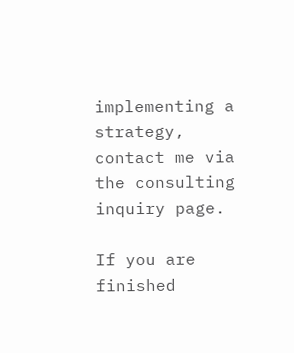implementing a strategy, contact me via the consulting inquiry page.

If you are finished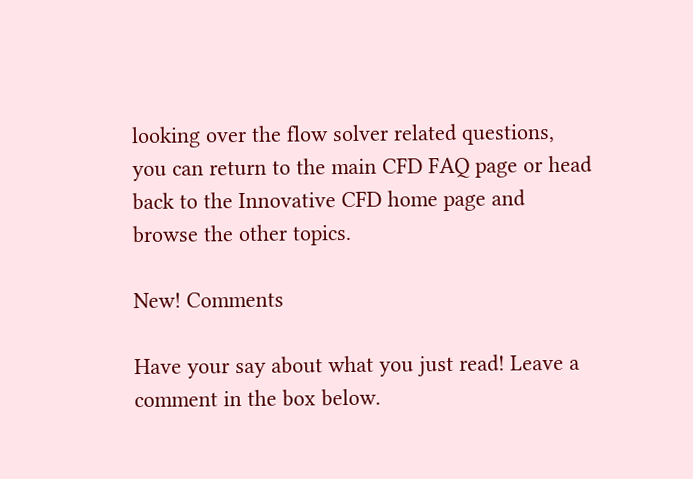looking over the flow solver related questions, you can return to the main CFD FAQ page or head back to the Innovative CFD home page and browse the other topics.

New! Comments

Have your say about what you just read! Leave a comment in the box below.